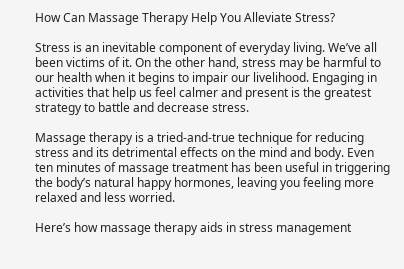How Can Massage Therapy Help You Alleviate Stress?

Stress is an inevitable component of everyday living. We’ve all been victims of it. On the other hand, stress may be harmful to our health when it begins to impair our livelihood. Engaging in activities that help us feel calmer and present is the greatest strategy to battle and decrease stress.

Massage therapy is a tried-and-true technique for reducing stress and its detrimental effects on the mind and body. Even ten minutes of massage treatment has been useful in triggering the body’s natural happy hormones, leaving you feeling more relaxed and less worried.

Here’s how massage therapy aids in stress management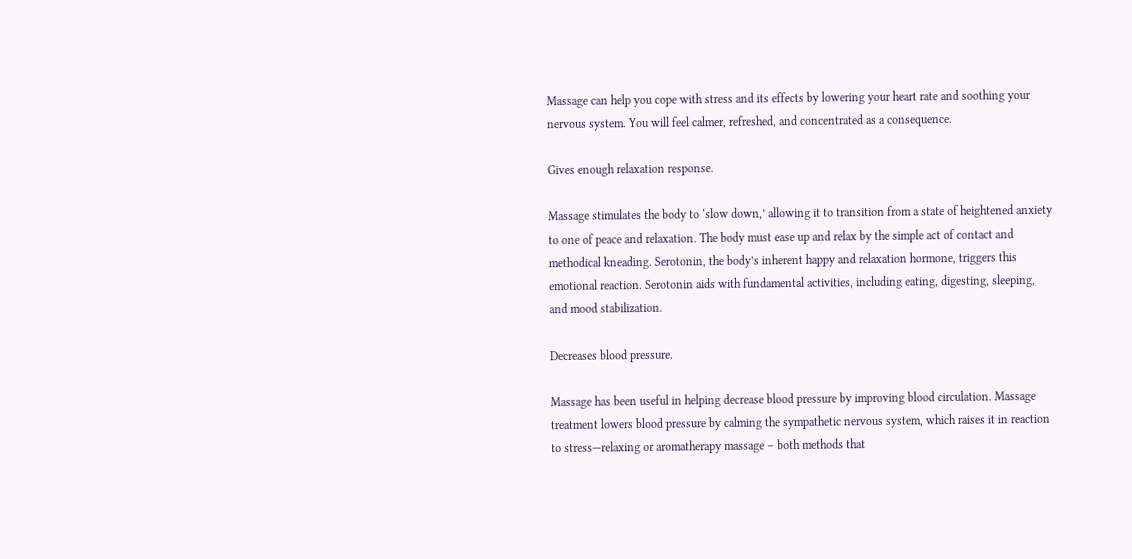Massage can help you cope with stress and its effects by lowering your heart rate and soothing your nervous system. You will feel calmer, refreshed, and concentrated as a consequence.

Gives enough relaxation response.

Massage stimulates the body to ‘slow down,’ allowing it to transition from a state of heightened anxiety to one of peace and relaxation. The body must ease up and relax by the simple act of contact and methodical kneading. Serotonin, the body’s inherent happy and relaxation hormone, triggers this emotional reaction. Serotonin aids with fundamental activities, including eating, digesting, sleeping, and mood stabilization.

Decreases blood pressure.

Massage has been useful in helping decrease blood pressure by improving blood circulation. Massage treatment lowers blood pressure by calming the sympathetic nervous system, which raises it in reaction to stress—relaxing or aromatherapy massage – both methods that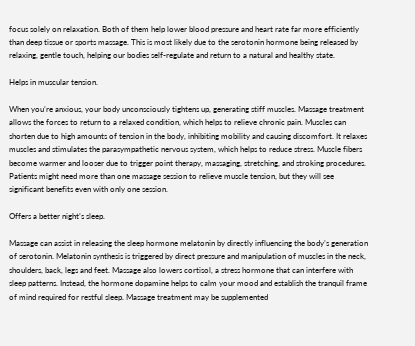focus solely on relaxation. Both of them help lower blood pressure and heart rate far more efficiently than deep tissue or sports massage. This is most likely due to the serotonin hormone being released by relaxing, gentle touch, helping our bodies self-regulate and return to a natural and healthy state.

Helps in muscular tension.

When you’re anxious, your body unconsciously tightens up, generating stiff muscles. Massage treatment allows the forces to return to a relaxed condition, which helps to relieve chronic pain. Muscles can shorten due to high amounts of tension in the body, inhibiting mobility and causing discomfort. It relaxes muscles and stimulates the parasympathetic nervous system, which helps to reduce stress. Muscle fibers become warmer and looser due to trigger point therapy, massaging, stretching, and stroking procedures. Patients might need more than one massage session to relieve muscle tension, but they will see significant benefits even with only one session.

Offers a better night’s sleep.

Massage can assist in releasing the sleep hormone melatonin by directly influencing the body’s generation of serotonin. Melatonin synthesis is triggered by direct pressure and manipulation of muscles in the neck, shoulders, back, legs and feet. Massage also lowers cortisol, a stress hormone that can interfere with sleep patterns. Instead, the hormone dopamine helps to calm your mood and establish the tranquil frame of mind required for restful sleep. Massage treatment may be supplemented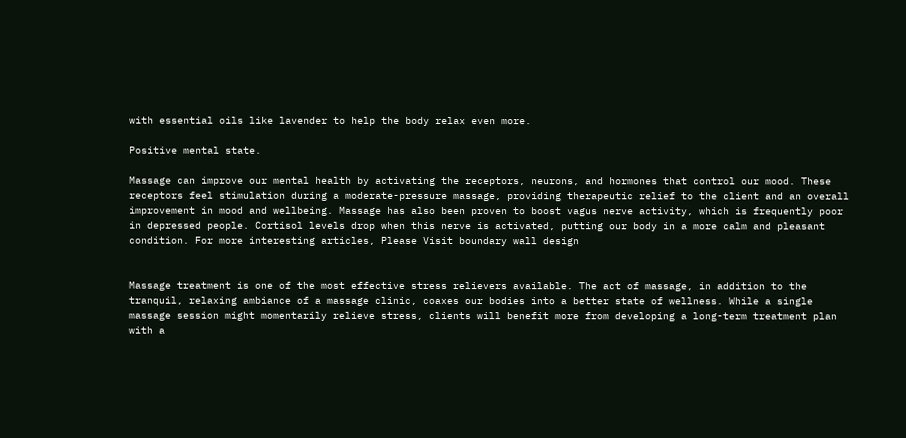with essential oils like lavender to help the body relax even more.

Positive mental state.

Massage can improve our mental health by activating the receptors, neurons, and hormones that control our mood. These receptors feel stimulation during a moderate-pressure massage, providing therapeutic relief to the client and an overall improvement in mood and wellbeing. Massage has also been proven to boost vagus nerve activity, which is frequently poor in depressed people. Cortisol levels drop when this nerve is activated, putting our body in a more calm and pleasant condition. For more interesting articles, Please Visit boundary wall design


Massage treatment is one of the most effective stress relievers available. The act of massage, in addition to the tranquil, relaxing ambiance of a massage clinic, coaxes our bodies into a better state of wellness. While a single massage session might momentarily relieve stress, clients will benefit more from developing a long-term treatment plan with a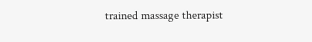trained massage therapist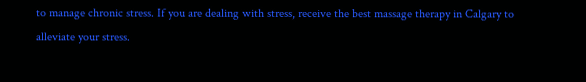to manage chronic stress. If you are dealing with stress, receive the best massage therapy in Calgary to alleviate your stress.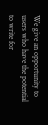We give an opportunity to users who have the potential to write for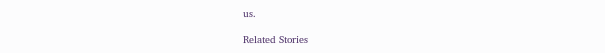us.

Related Stories